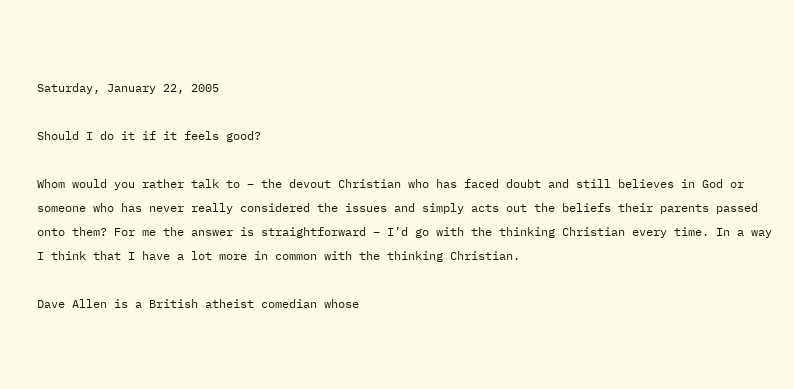Saturday, January 22, 2005

Should I do it if it feels good?

Whom would you rather talk to – the devout Christian who has faced doubt and still believes in God or someone who has never really considered the issues and simply acts out the beliefs their parents passed onto them? For me the answer is straightforward – I’d go with the thinking Christian every time. In a way I think that I have a lot more in common with the thinking Christian.

Dave Allen is a British atheist comedian whose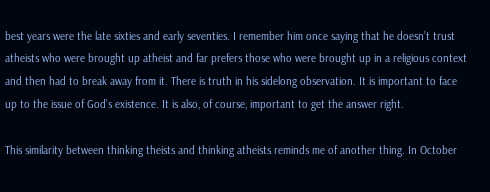best years were the late sixties and early seventies. I remember him once saying that he doesn’t trust atheists who were brought up atheist and far prefers those who were brought up in a religious context and then had to break away from it. There is truth in his sidelong observation. It is important to face up to the issue of God’s existence. It is also, of course, important to get the answer right.

This similarity between thinking theists and thinking atheists reminds me of another thing. In October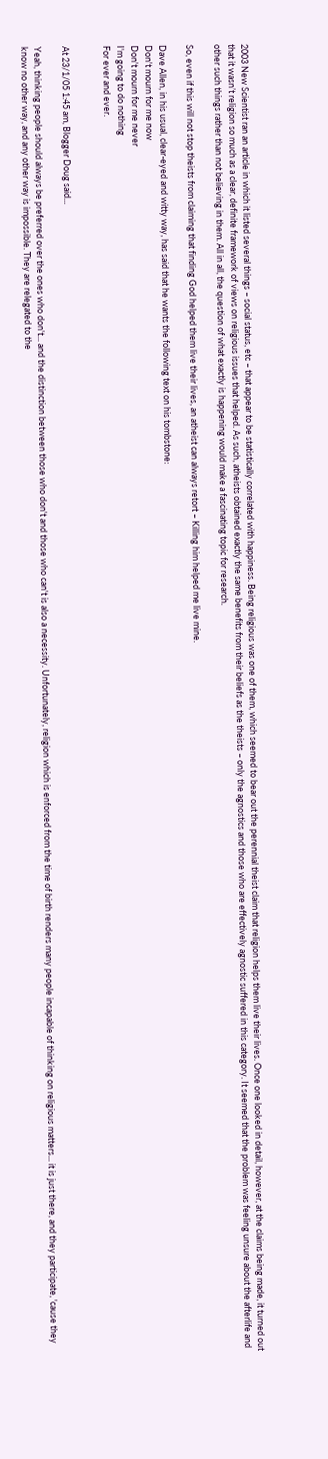2003 New Scientist ran an article in which it listed several things – social status, etc – that appear to be statistically correlated with happiness. Being religious was one of them, which seemed to bear out the perennial theist claim that religion helps them live their lives. Once one looked in detail, however, at the claims being made, it turned out that it wasn’t religion so much as a clear, definite framework of views on religious issues that helped. As such, atheists obtained exactly the same benefits from their beliefs as the theists – only the agnostics and those who are effectively agnostic suffered in this category. It seemed that the problem was feeling unsure about the afterlife and other such things rather than not believing in them. All in all, the question of what exactly is happening would make a fascinating topic for research.

So, even if this will not stop theists from claiming that finding God helped them live their lives, an atheist can always retort – Killing him helped me live mine.

Dave Allen, in his usual, clear-eyed and witty way, has said that he wants the following text on his tombstone:
Don't mourn for me now
Don't mourn for me never
I'm going to do nothing
For ever and ever.


At 23/1/05 1:45 am, Blogger Doug said...

Yeah, thinking people should always be preferred over the ones who don't... and the distinction between those who don't and those who can't is also a necessity. Unfortunately, religion which is enforced from the time of birth renders many people incapable of thinking on religious matters... it is just there, and they participate, 'cause they know no other way, and any other way is impossible. They are relegated to the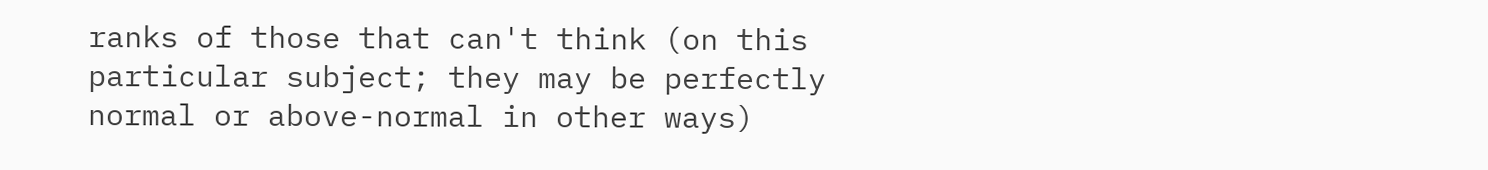ranks of those that can't think (on this particular subject; they may be perfectly normal or above-normal in other ways)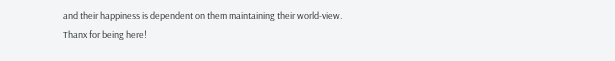and their happiness is dependent on them maintaining their world-view.
Thanx for being here!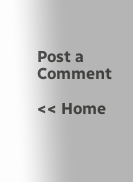Post a Comment

<< Home